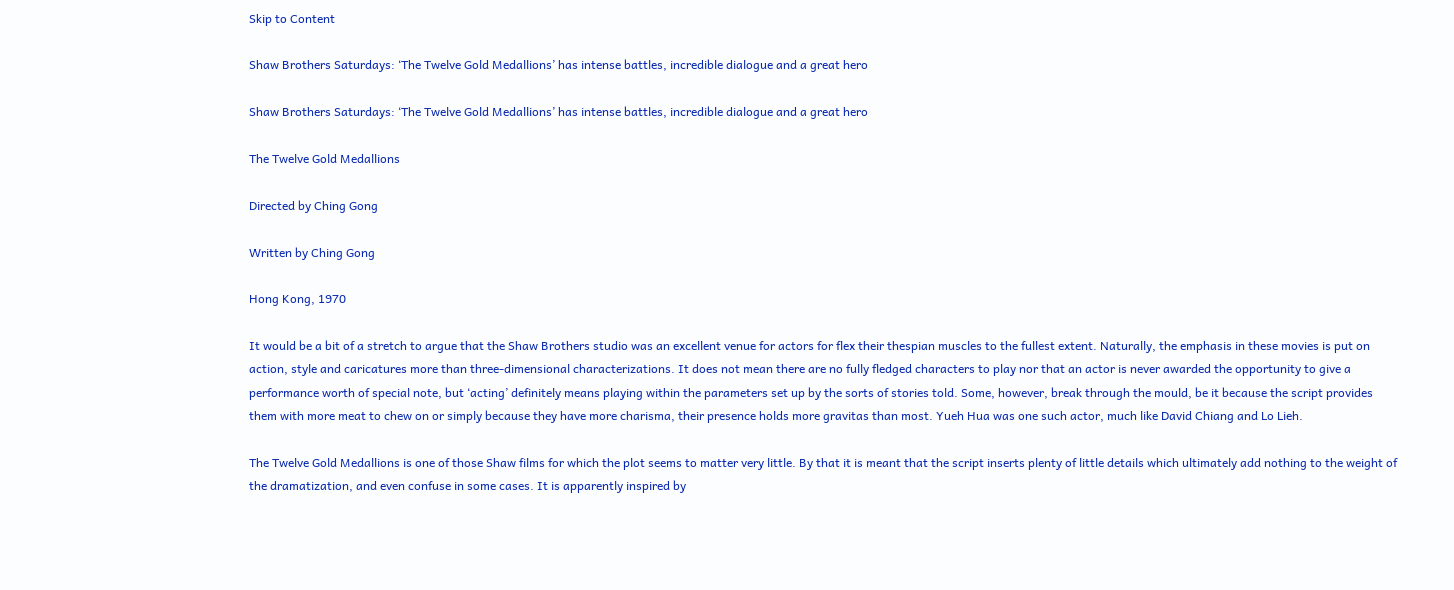Skip to Content

Shaw Brothers Saturdays: ‘The Twelve Gold Medallions’ has intense battles, incredible dialogue and a great hero

Shaw Brothers Saturdays: ‘The Twelve Gold Medallions’ has intense battles, incredible dialogue and a great hero

The Twelve Gold Medallions

Directed by Ching Gong

Written by Ching Gong

Hong Kong, 1970

It would be a bit of a stretch to argue that the Shaw Brothers studio was an excellent venue for actors for flex their thespian muscles to the fullest extent. Naturally, the emphasis in these movies is put on action, style and caricatures more than three-dimensional characterizations. It does not mean there are no fully fledged characters to play nor that an actor is never awarded the opportunity to give a performance worth of special note, but ‘acting’ definitely means playing within the parameters set up by the sorts of stories told. Some, however, break through the mould, be it because the script provides them with more meat to chew on or simply because they have more charisma, their presence holds more gravitas than most. Yueh Hua was one such actor, much like David Chiang and Lo Lieh.

The Twelve Gold Medallions is one of those Shaw films for which the plot seems to matter very little. By that it is meant that the script inserts plenty of little details which ultimately add nothing to the weight of the dramatization, and even confuse in some cases. It is apparently inspired by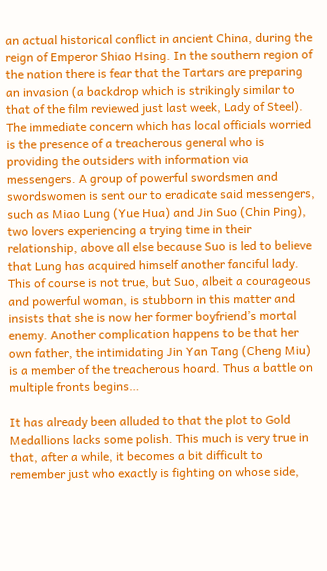an actual historical conflict in ancient China, during the reign of Emperor Shiao Hsing. In the southern region of the nation there is fear that the Tartars are preparing an invasion (a backdrop which is strikingly similar to that of the film reviewed just last week, Lady of Steel). The immediate concern which has local officials worried is the presence of a treacherous general who is providing the outsiders with information via messengers. A group of powerful swordsmen and swordswomen is sent our to eradicate said messengers, such as Miao Lung (Yue Hua) and Jin Suo (Chin Ping), two lovers experiencing a trying time in their relationship, above all else because Suo is led to believe that Lung has acquired himself another fanciful lady. This of course is not true, but Suo, albeit a courageous and powerful woman, is stubborn in this matter and insists that she is now her former boyfriend’s mortal enemy. Another complication happens to be that her own father, the intimidating Jin Yan Tang (Cheng Miu) is a member of the treacherous hoard. Thus a battle on multiple fronts begins…

It has already been alluded to that the plot to Gold Medallions lacks some polish. This much is very true in that, after a while, it becomes a bit difficult to remember just who exactly is fighting on whose side,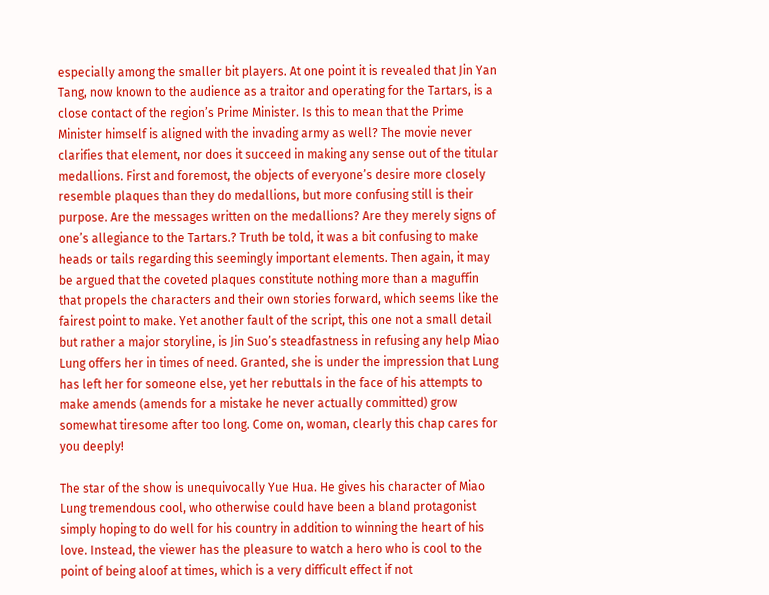especially among the smaller bit players. At one point it is revealed that Jin Yan Tang, now known to the audience as a traitor and operating for the Tartars, is a close contact of the region’s Prime Minister. Is this to mean that the Prime Minister himself is aligned with the invading army as well? The movie never clarifies that element, nor does it succeed in making any sense out of the titular medallions. First and foremost, the objects of everyone’s desire more closely resemble plaques than they do medallions, but more confusing still is their purpose. Are the messages written on the medallions? Are they merely signs of one’s allegiance to the Tartars.? Truth be told, it was a bit confusing to make heads or tails regarding this seemingly important elements. Then again, it may be argued that the coveted plaques constitute nothing more than a maguffin that propels the characters and their own stories forward, which seems like the fairest point to make. Yet another fault of the script, this one not a small detail but rather a major storyline, is Jin Suo’s steadfastness in refusing any help Miao Lung offers her in times of need. Granted, she is under the impression that Lung has left her for someone else, yet her rebuttals in the face of his attempts to make amends (amends for a mistake he never actually committed) grow somewhat tiresome after too long. Come on, woman, clearly this chap cares for you deeply!

The star of the show is unequivocally Yue Hua. He gives his character of Miao Lung tremendous cool, who otherwise could have been a bland protagonist simply hoping to do well for his country in addition to winning the heart of his love. Instead, the viewer has the pleasure to watch a hero who is cool to the point of being aloof at times, which is a very difficult effect if not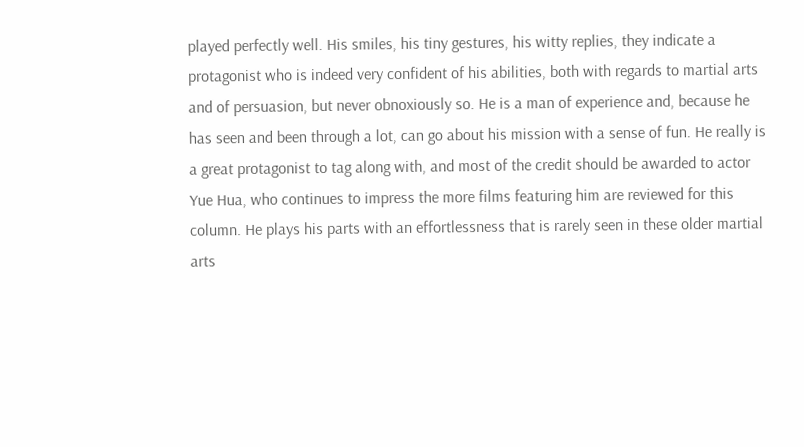played perfectly well. His smiles, his tiny gestures, his witty replies, they indicate a protagonist who is indeed very confident of his abilities, both with regards to martial arts and of persuasion, but never obnoxiously so. He is a man of experience and, because he has seen and been through a lot, can go about his mission with a sense of fun. He really is a great protagonist to tag along with, and most of the credit should be awarded to actor Yue Hua, who continues to impress the more films featuring him are reviewed for this column. He plays his parts with an effortlessness that is rarely seen in these older martial arts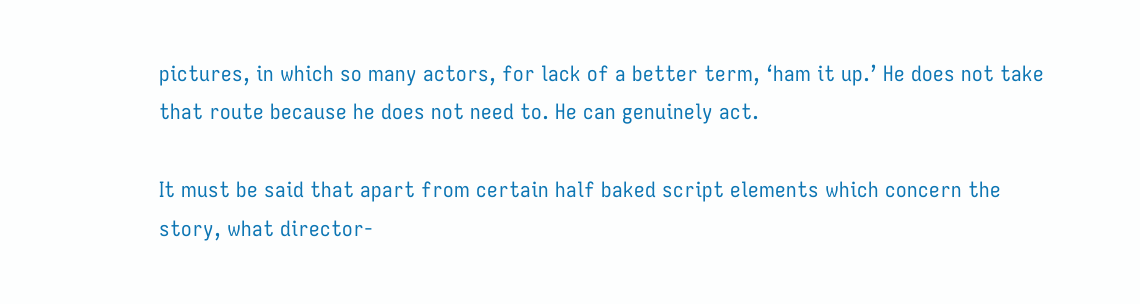pictures, in which so many actors, for lack of a better term, ‘ham it up.’ He does not take that route because he does not need to. He can genuinely act.

It must be said that apart from certain half baked script elements which concern the story, what director-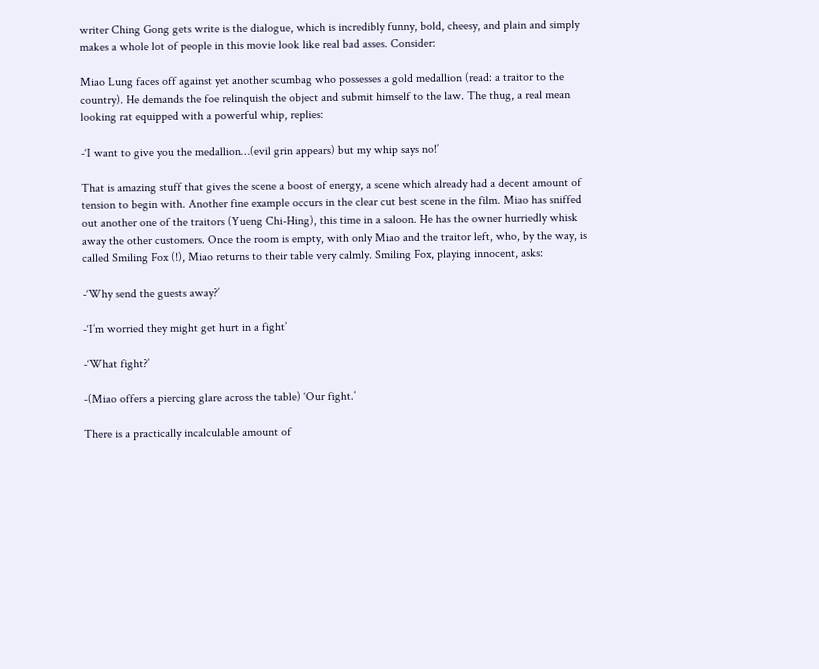writer Ching Gong gets write is the dialogue, which is incredibly funny, bold, cheesy, and plain and simply makes a whole lot of people in this movie look like real bad asses. Consider:

Miao Lung faces off against yet another scumbag who possesses a gold medallion (read: a traitor to the country). He demands the foe relinquish the object and submit himself to the law. The thug, a real mean looking rat equipped with a powerful whip, replies:

-‘I want to give you the medallion…(evil grin appears) but my whip says no!’

That is amazing stuff that gives the scene a boost of energy, a scene which already had a decent amount of tension to begin with. Another fine example occurs in the clear cut best scene in the film. Miao has sniffed out another one of the traitors (Yueng Chi-Hing), this time in a saloon. He has the owner hurriedly whisk away the other customers. Once the room is empty, with only Miao and the traitor left, who, by the way, is called Smiling Fox (!), Miao returns to their table very calmly. Smiling Fox, playing innocent, asks:

-‘Why send the guests away?’

-‘I’m worried they might get hurt in a fight’

-‘What fight?’

-(Miao offers a piercing glare across the table) ‘Our fight.’

There is a practically incalculable amount of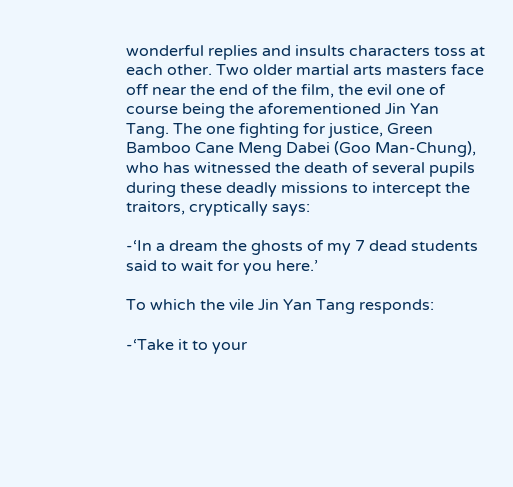wonderful replies and insults characters toss at each other. Two older martial arts masters face off near the end of the film, the evil one of course being the aforementioned Jin Yan Tang. The one fighting for justice, Green Bamboo Cane Meng Dabei (Goo Man-Chung), who has witnessed the death of several pupils during these deadly missions to intercept the traitors, cryptically says:

-‘In a dream the ghosts of my 7 dead students said to wait for you here.’

To which the vile Jin Yan Tang responds:

-‘Take it to your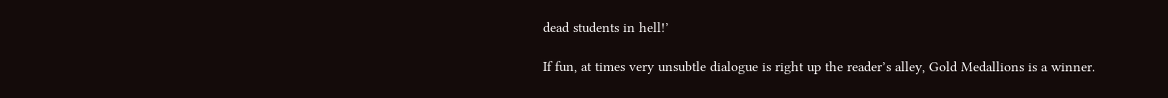dead students in hell!’

If fun, at times very unsubtle dialogue is right up the reader’s alley, Gold Medallions is a winner.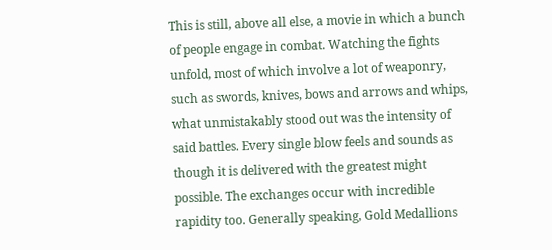This is still, above all else, a movie in which a bunch of people engage in combat. Watching the fights unfold, most of which involve a lot of weaponry, such as swords, knives, bows and arrows and whips, what unmistakably stood out was the intensity of said battles. Every single blow feels and sounds as though it is delivered with the greatest might possible. The exchanges occur with incredible rapidity too. Generally speaking, Gold Medallions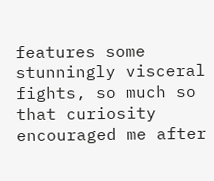features some stunningly visceral fights, so much so that curiosity encouraged me after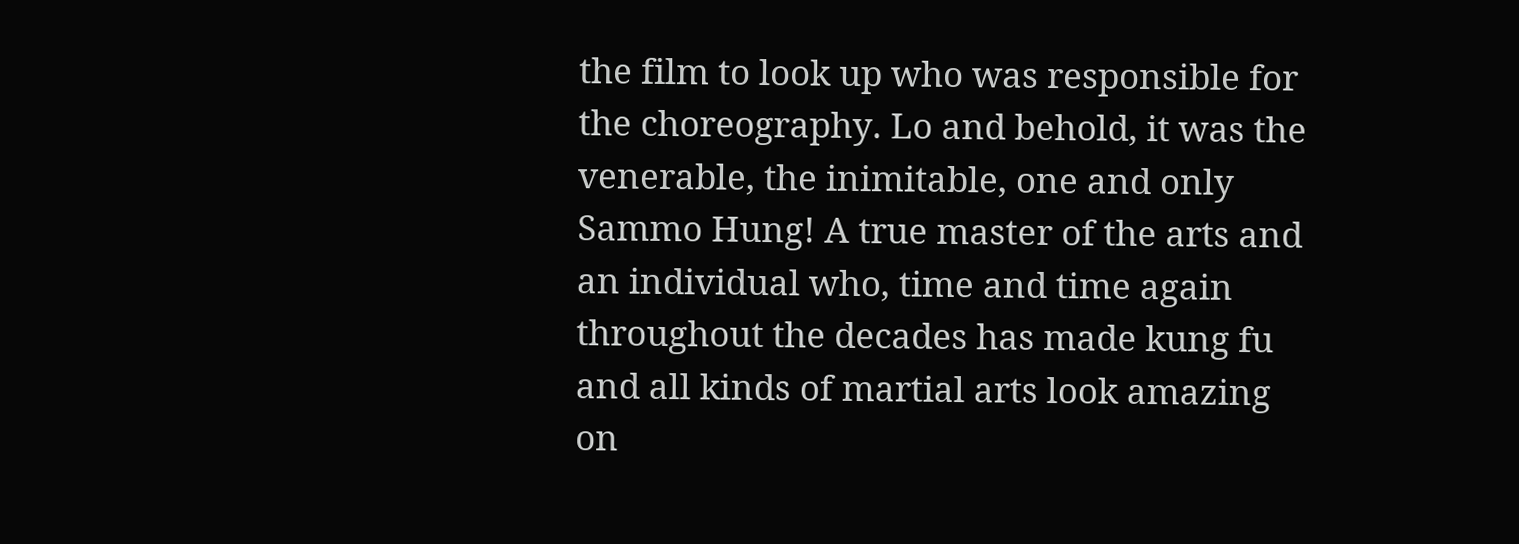the film to look up who was responsible for the choreography. Lo and behold, it was the venerable, the inimitable, one and only Sammo Hung! A true master of the arts and an individual who, time and time again throughout the decades has made kung fu and all kinds of martial arts look amazing on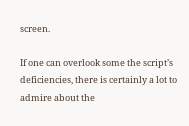screen.

If one can overlook some the script’s deficiencies, there is certainly a lot to admire about the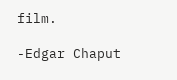film.

-Edgar Chaput